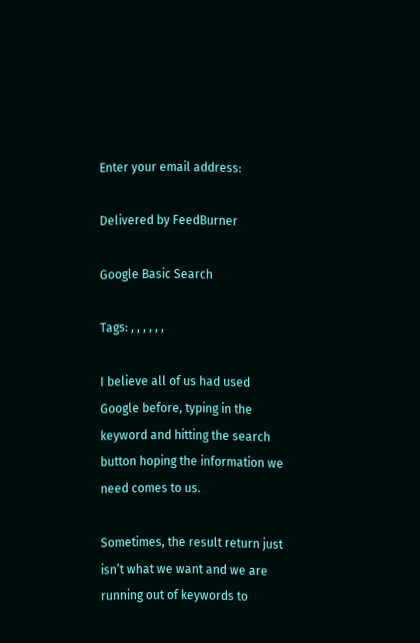Enter your email address:

Delivered by FeedBurner

Google Basic Search

Tags: , , , , , ,

I believe all of us had used Google before, typing in the keyword and hitting the search button hoping the information we need comes to us.

Sometimes, the result return just isn’t what we want and we are running out of keywords to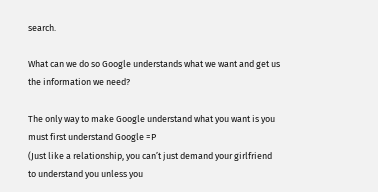search.

What can we do so Google understands what we want and get us the information we need?

The only way to make Google understand what you want is you must first understand Google =P
(Just like a relationship, you can’t just demand your girlfriend to understand you unless you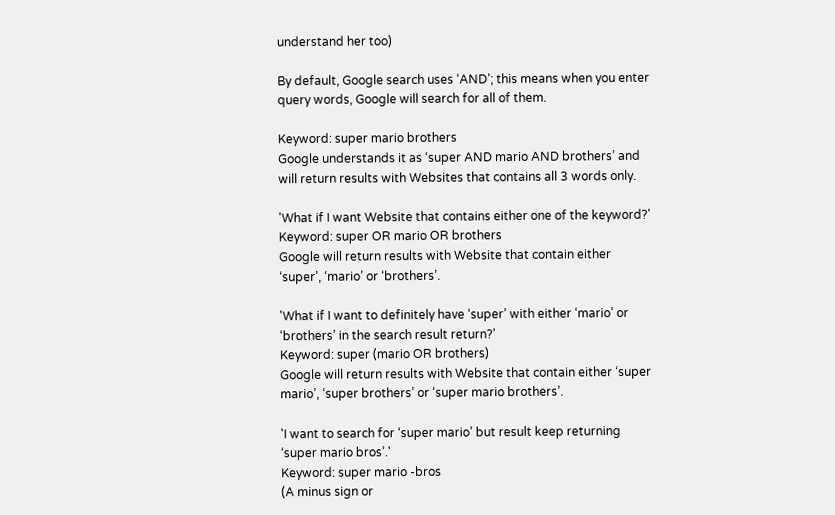understand her too)

By default, Google search uses ‘AND’; this means when you enter query words, Google will search for all of them.

Keyword: super mario brothers
Google understands it as ‘super AND mario AND brothers’ and will return results with Websites that contains all 3 words only.

'What if I want Website that contains either one of the keyword?'
Keyword: super OR mario OR brothers
Google will return results with Website that contain either ‘super’, ‘mario’ or ‘brothers’.

'What if I want to definitely have ‘super’ with either ‘mario’ or ‘brothers’ in the search result return?'
Keyword: super (mario OR brothers)
Google will return results with Website that contain either ‘super mario’, ‘super brothers’ or ‘super mario brothers’.

'I want to search for ‘super mario’ but result keep returning ‘super mario bros’.'
Keyword: super mario -bros
(A minus sign or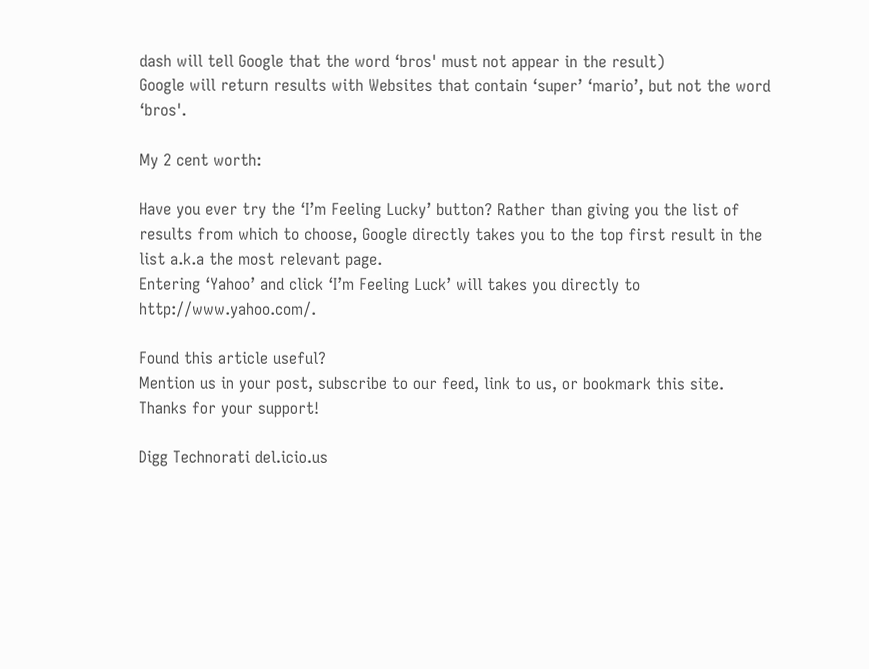dash will tell Google that the word ‘bros' must not appear in the result)
Google will return results with Websites that contain ‘super’ ‘mario’, but not the word ‘bros'.

My 2 cent worth:

Have you ever try the ‘I’m Feeling Lucky’ button? Rather than giving you the list of results from which to choose, Google directly takes you to the top first result in the list a.k.a the most relevant page.
Entering ‘Yahoo’ and click ‘I’m Feeling Luck’ will takes you directly to http://www.yahoo.com/.

Found this article useful?
Mention us in your post, subscribe to our feed, link to us, or bookmark this site.
Thanks for your support!

Digg Technorati del.icio.us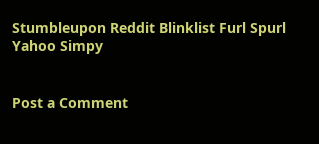Stumbleupon Reddit Blinklist Furl Spurl Yahoo Simpy


Post a Comment